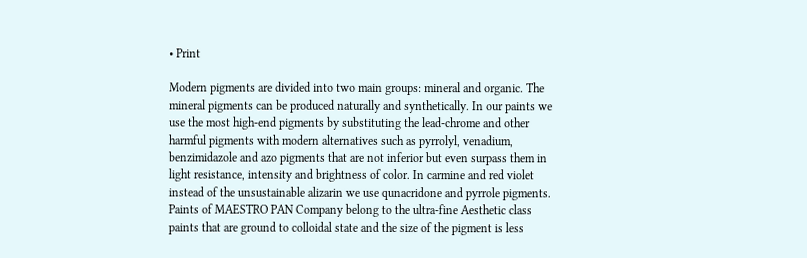• Print

Modern pigments are divided into two main groups: mineral and organic. The mineral pigments can be produced naturally and synthetically. In our paints we use the most high-end pigments by substituting the lead-chrome and other harmful pigments with modern alternatives such as pyrrolyl, venadium, benzimidazole and azo pigments that are not inferior but even surpass them in light resistance, intensity and brightness of color. In carmine and red violet instead of the unsustainable alizarin we use qunacridone and pyrrole pigments. Paints of MAESTRO PAN Company belong to the ultra-fine Aesthetic class paints that are ground to colloidal state and the size of the pigment is less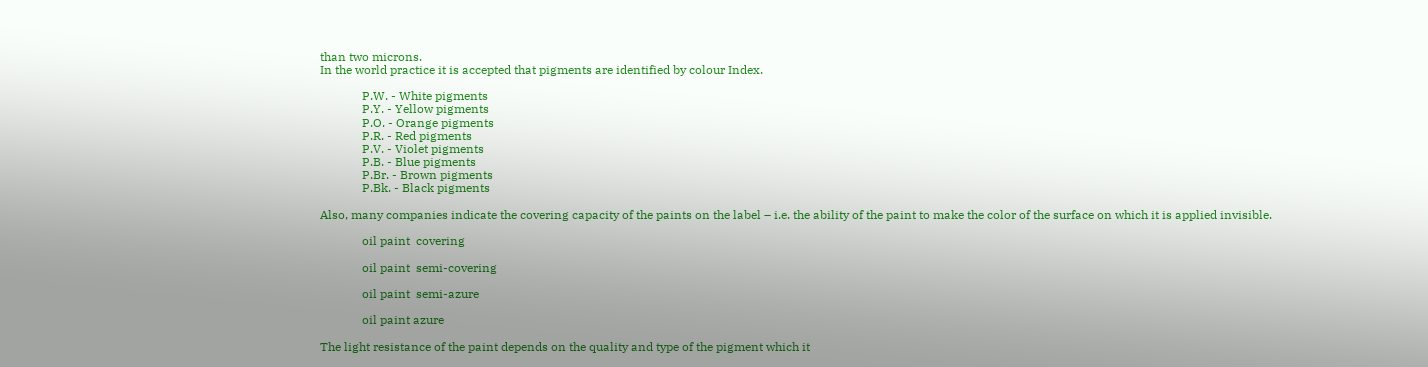than two microns.
In the world practice it is accepted that pigments are identified by colour Index.

              P.W. - White pigments
              P.Y. - Yellow pigments
              P.O. - Orange pigments
              P.R. - Red pigments
              P.V. - Violet pigments
              P.B. - Blue pigments
              P.Br. - Brown pigments
              P.Bk. - Black pigments

Also, many companies indicate the covering capacity of the paints on the label – i.e. the ability of the paint to make the color of the surface on which it is applied invisible.

              oil paint  covering

              oil paint  semi-covering

              oil paint  semi-azure

              oil paint azure

The light resistance of the paint depends on the quality and type of the pigment which it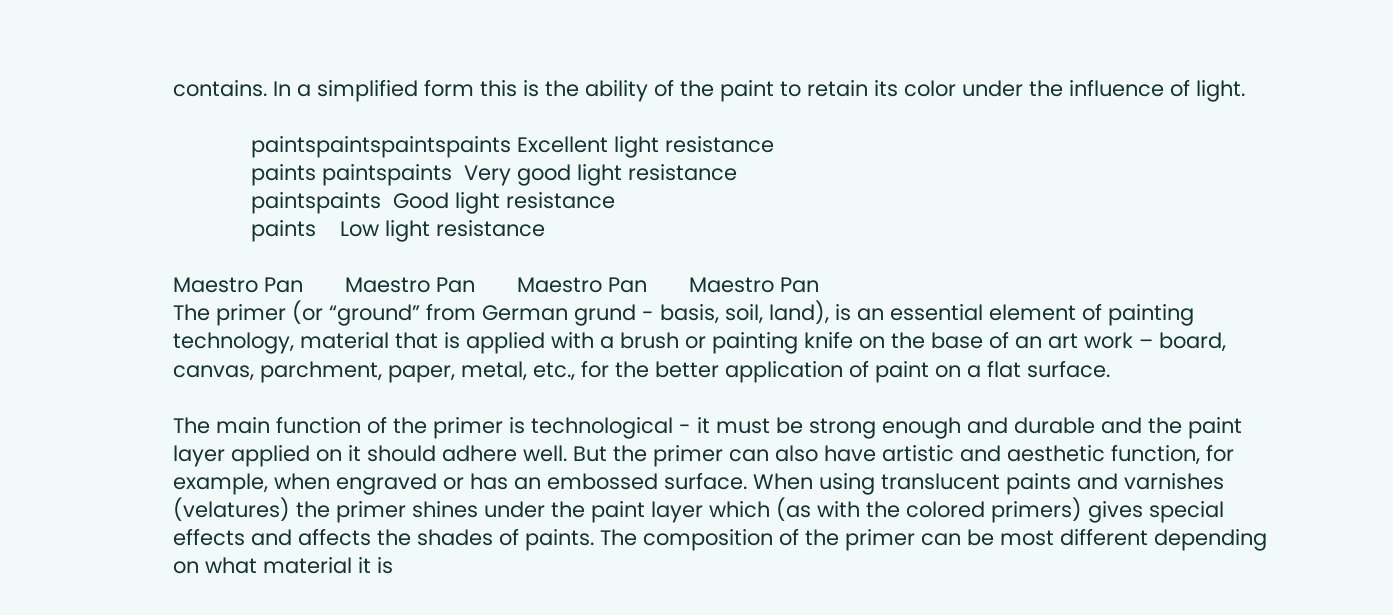contains. In a simplified form this is the ability of the paint to retain its color under the influence of light.

             paintspaintspaintspaints Excellent light resistance
             paints paintspaints  Very good light resistance
             paintspaints  Good light resistance
             paints    Low light resistance

Maestro Pan       Maestro Pan       Maestro Pan       Maestro Pan
The primer (or “ground” from German grund - basis, soil, land), is an essential element of painting technology, material that is applied with a brush or painting knife on the base of an art work – board, canvas, parchment, paper, metal, etc., for the better application of paint on a flat surface.

The main function of the primer is technological - it must be strong enough and durable and the paint layer applied on it should adhere well. But the primer can also have artistic and aesthetic function, for example, when engraved or has an embossed surface. When using translucent paints and varnishes (velatures) the primer shines under the paint layer which (as with the colored primers) gives special effects and affects the shades of paints. The composition of the primer can be most different depending on what material it is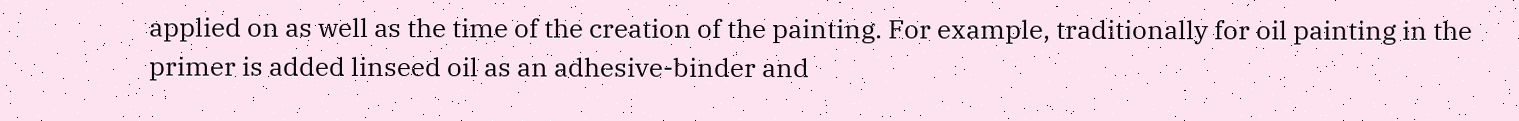applied on as well as the time of the creation of the painting. For example, traditionally for oil painting in the primer is added linseed oil as an adhesive-binder and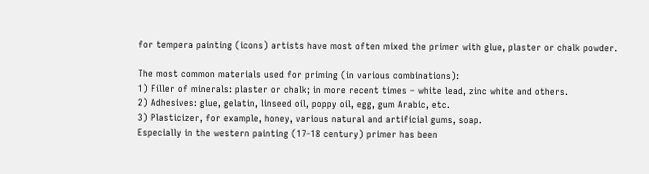for tempera painting (icons) artists have most often mixed the primer with glue, plaster or chalk powder.

The most common materials used for priming (in various combinations):
1) Filler of minerals: plaster or chalk; in more recent times – white lead, zinc white and others.
2) Adhesives: glue, gelatin, linseed oil, poppy oil, egg, gum Arabic, etc.
3) Plasticizer, for example, honey, various natural and artificial gums, soap.
Especially in the western painting (17-18 century) primer has been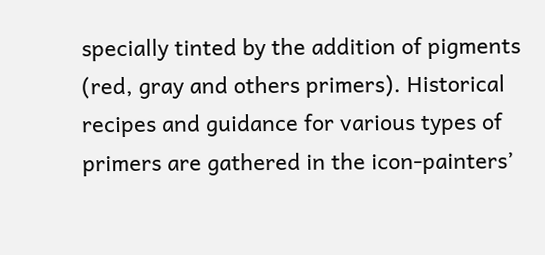specially tinted by the addition of pigments (red, gray and others primers). Historical recipes and guidance for various types of primers are gathered in the icon-painters’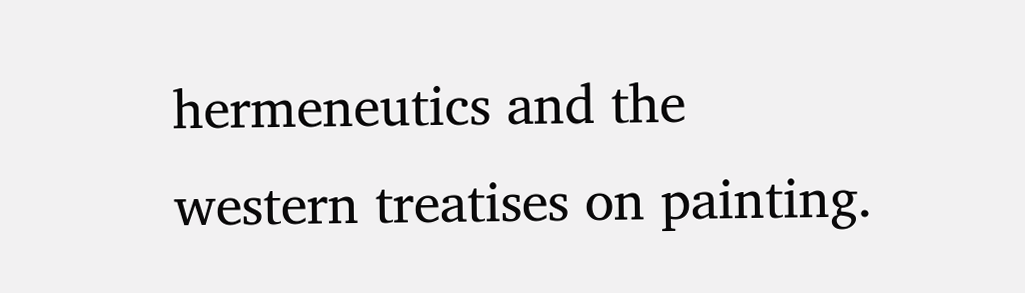hermeneutics and the western treatises on painting.